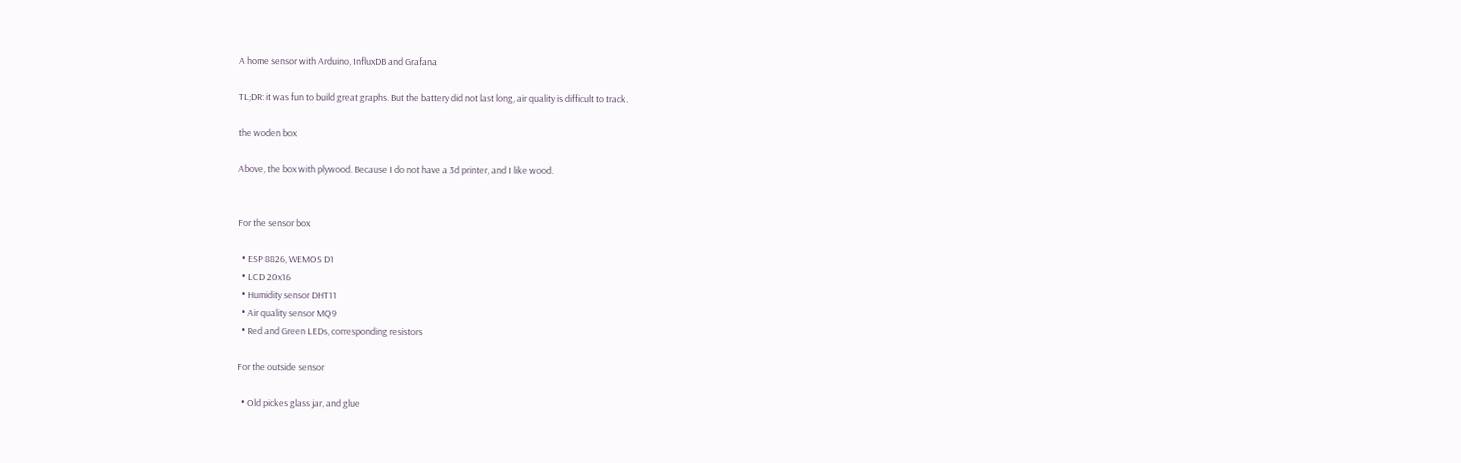A home sensor with Arduino, InfluxDB and Grafana

TL;DR: it was fun to build great graphs. But the battery did not last long, air quality is difficult to track.

the woden box

Above, the box with plywood. Because I do not have a 3d printer, and I like wood.


For the sensor box

  • ESP 8826, WEMOS D1
  • LCD 20x16
  • Humidity sensor DHT11
  • Air quality sensor MQ9
  • Red and Green LEDs, corresponding resistors

For the outside sensor

  • Old pickes glass jar, and glue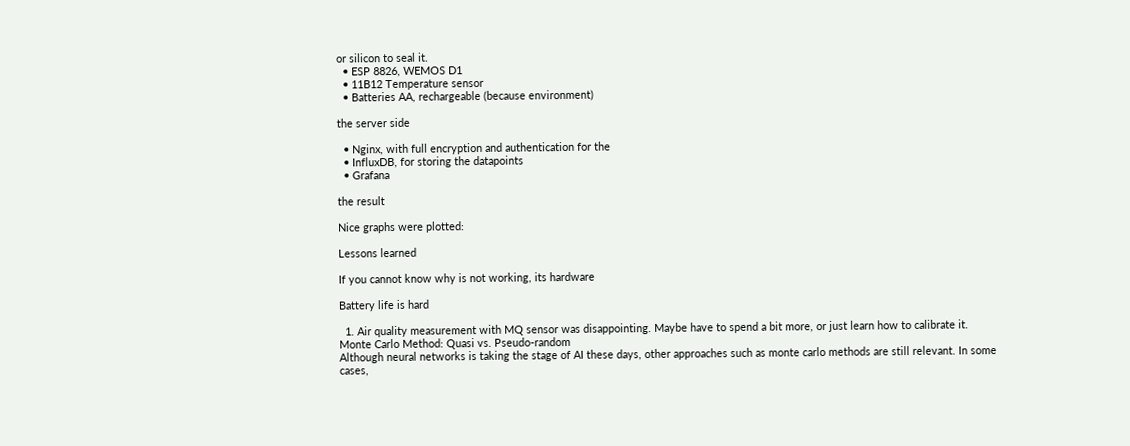or silicon to seal it.
  • ESP 8826, WEMOS D1
  • 11B12 Temperature sensor
  • Batteries AA, rechargeable (because environment)

the server side

  • Nginx, with full encryption and authentication for the
  • InfluxDB, for storing the datapoints
  • Grafana

the result

Nice graphs were plotted:

Lessons learned

If you cannot know why is not working, its hardware

Battery life is hard

  1. Air quality measurement with MQ sensor was disappointing. Maybe have to spend a bit more, or just learn how to calibrate it.
Monte Carlo Method: Quasi vs. Pseudo-random
Although neural networks is taking the stage of AI these days, other approaches such as monte carlo methods are still relevant. In some cases,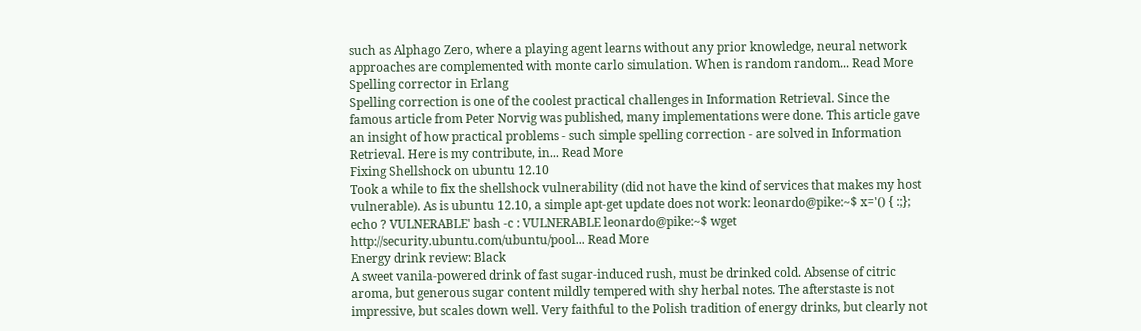such as Alphago Zero, where a playing agent learns without any prior knowledge, neural network approaches are complemented with monte carlo simulation. When is random random... Read More
Spelling corrector in Erlang
Spelling correction is one of the coolest practical challenges in Information Retrieval. Since the famous article from Peter Norvig was published, many implementations were done. This article gave an insight of how practical problems - such simple spelling correction - are solved in Information Retrieval. Here is my contribute, in... Read More
Fixing Shellshock on ubuntu 12.10
Took a while to fix the shellshock vulnerability (did not have the kind of services that makes my host vulnerable). As is ubuntu 12.10, a simple apt-get update does not work: leonardo@pike:~$ x='() { :;}; echo ? VULNERABLE' bash -c : VULNERABLE leonardo@pike:~$ wget http://security.ubuntu.com/ubuntu/pool... Read More
Energy drink review: Black
A sweet vanila-powered drink of fast sugar-induced rush, must be drinked cold. Absense of citric aroma, but generous sugar content mildly tempered with shy herbal notes. The afterstaste is not impressive, but scales down well. Very faithful to the Polish tradition of energy drinks, but clearly not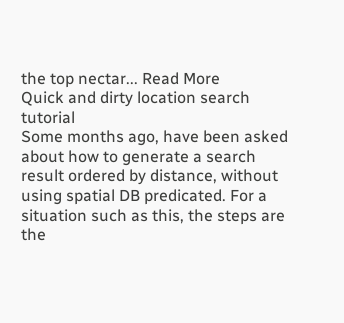the top nectar... Read More
Quick and dirty location search tutorial
Some months ago, have been asked about how to generate a search result ordered by distance, without using spatial DB predicated. For a situation such as this, the steps are the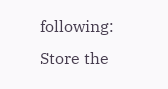following: Store the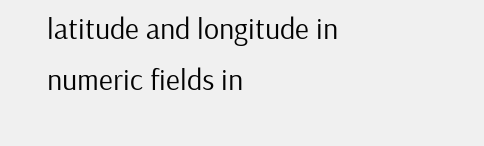latitude and longitude in numeric fields in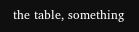the table, something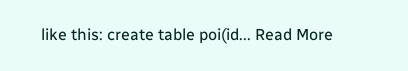like this: create table poi(id... Read More